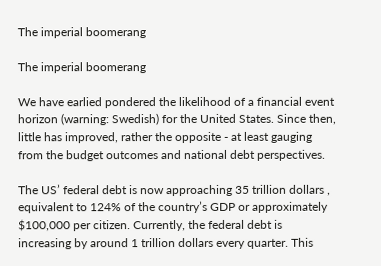The imperial boomerang

The imperial boomerang

We have earlied pondered the likelihood of a financial event horizon (warning: Swedish) for the United States. Since then, little has improved, rather the opposite - at least gauging from the budget outcomes and national debt perspectives.

The US’ federal debt is now approaching 35 trillion dollars , equivalent to 124% of the country’s GDP or approximately $100,000 per citizen. Currently, the federal debt is increasing by around 1 trillion dollars every quarter. This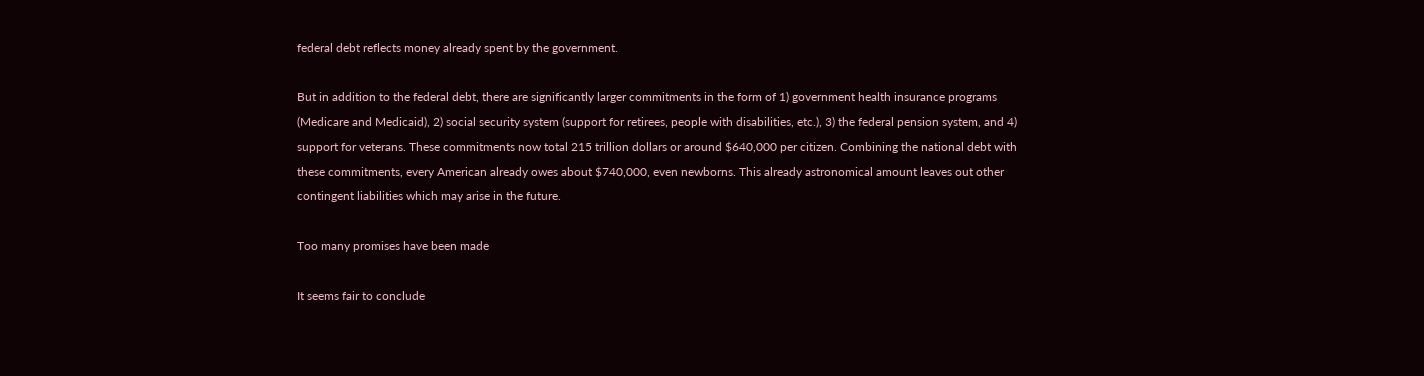federal debt reflects money already spent by the government.

But in addition to the federal debt, there are significantly larger commitments in the form of 1) government health insurance programs (Medicare and Medicaid), 2) social security system (support for retirees, people with disabilities, etc.), 3) the federal pension system, and 4) support for veterans. These commitments now total 215 trillion dollars or around $640,000 per citizen. Combining the national debt with these commitments, every American already owes about $740,000, even newborns. This already astronomical amount leaves out other contingent liabilities which may arise in the future.

Too many promises have been made

It seems fair to conclude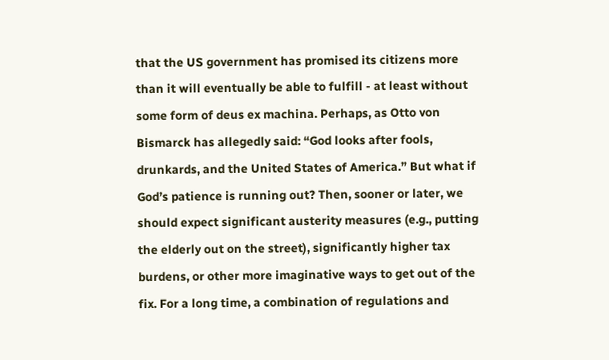that the US government has promised its citizens more than it will eventually be able to fulfill - at least without some form of deus ex machina. Perhaps, as Otto von Bismarck has allegedly said: “God looks after fools, drunkards, and the United States of America.” But what if God’s patience is running out? Then, sooner or later, we should expect significant austerity measures (e.g., putting the elderly out on the street), significantly higher tax burdens, or other more imaginative ways to get out of the fix. For a long time, a combination of regulations and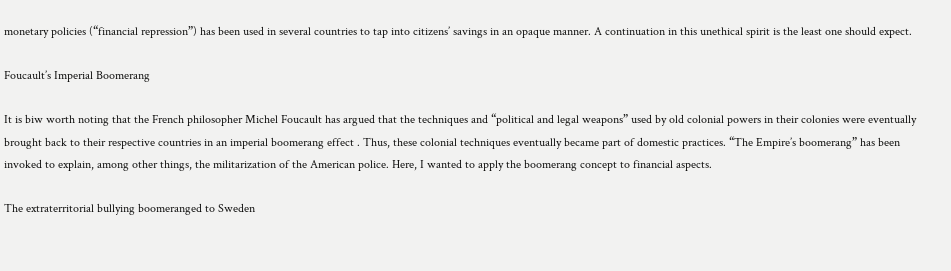monetary policies (“financial repression”) has been used in several countries to tap into citizens’ savings in an opaque manner. A continuation in this unethical spirit is the least one should expect.

Foucault’s Imperial Boomerang

It is biw worth noting that the French philosopher Michel Foucault has argued that the techniques and “political and legal weapons” used by old colonial powers in their colonies were eventually brought back to their respective countries in an imperial boomerang effect . Thus, these colonial techniques eventually became part of domestic practices. “The Empire’s boomerang” has been invoked to explain, among other things, the militarization of the American police. Here, I wanted to apply the boomerang concept to financial aspects.

The extraterritorial bullying boomeranged to Sweden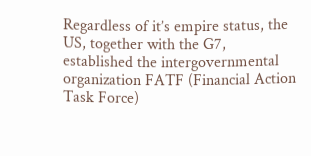Regardless of it’s empire status, the US, together with the G7, established the intergovernmental organization FATF (Financial Action Task Force)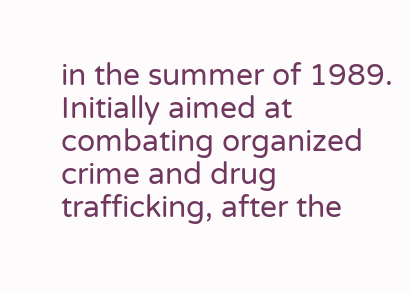in the summer of 1989. Initially aimed at combating organized crime and drug trafficking, after the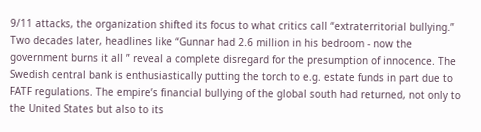9/11 attacks, the organization shifted its focus to what critics call “extraterritorial bullying.” Two decades later, headlines like “Gunnar had 2.6 million in his bedroom - now the government burns it all ” reveal a complete disregard for the presumption of innocence. The Swedish central bank is enthusiastically putting the torch to e.g. estate funds in part due to FATF regulations. The empire’s financial bullying of the global south had returned, not only to the United States but also to its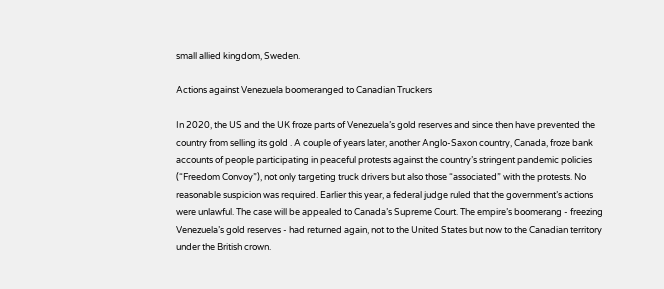small allied kingdom, Sweden.

Actions against Venezuela boomeranged to Canadian Truckers

In 2020, the US and the UK froze parts of Venezuela’s gold reserves and since then have prevented the country from selling its gold . A couple of years later, another Anglo-Saxon country, Canada, froze bank accounts of people participating in peaceful protests against the country’s stringent pandemic policies (“Freedom Convoy”), not only targeting truck drivers but also those “associated” with the protests. No reasonable suspicion was required. Earlier this year, a federal judge ruled that the government’s actions were unlawful. The case will be appealed to Canada’s Supreme Court. The empire’s boomerang - freezing Venezuela’s gold reserves - had returned again, not to the United States but now to the Canadian territory under the British crown.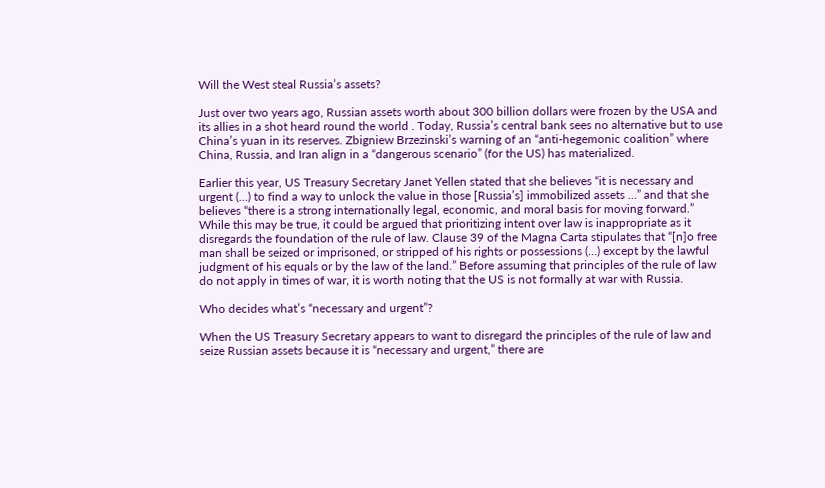Will the West steal Russia’s assets?

Just over two years ago, Russian assets worth about 300 billion dollars were frozen by the USA and its allies in a shot heard round the world . Today, Russia’s central bank sees no alternative but to use China’s yuan in its reserves. Zbigniew Brzezinski’s warning of an “anti-hegemonic coalition” where China, Russia, and Iran align in a “dangerous scenario” (for the US) has materialized.

Earlier this year, US Treasury Secretary Janet Yellen stated that she believes “it is necessary and urgent (…) to find a way to unlock the value in those [Russia’s] immobilized assets …” and that she believes “there is a strong internationally legal, economic, and moral basis for moving forward.” While this may be true, it could be argued that prioritizing intent over law is inappropriate as it disregards the foundation of the rule of law. Clause 39 of the Magna Carta stipulates that “[n]o free man shall be seized or imprisoned, or stripped of his rights or possessions (…) except by the lawful judgment of his equals or by the law of the land.” Before assuming that principles of the rule of law do not apply in times of war, it is worth noting that the US is not formally at war with Russia.

Who decides what’s “necessary and urgent”?

When the US Treasury Secretary appears to want to disregard the principles of the rule of law and seize Russian assets because it is “necessary and urgent,” there are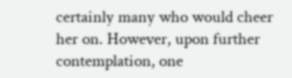certainly many who would cheer her on. However, upon further contemplation, one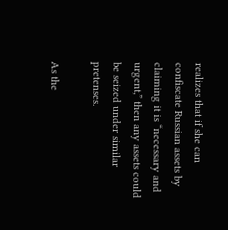realizes that if she can confiscate Russian assets by claiming it is “necessary and urgent,” then any assets could be seized under similar pretenses.

As the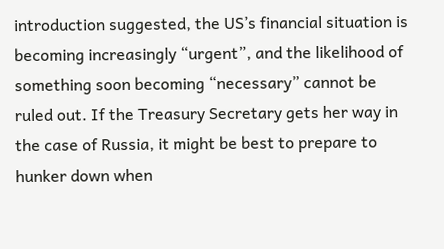introduction suggested, the US’s financial situation is becoming increasingly “urgent”, and the likelihood of something soon becoming “necessary” cannot be ruled out. If the Treasury Secretary gets her way in the case of Russia, it might be best to prepare to hunker down when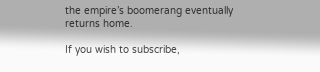the empire’s boomerang eventually returns home.

If you wish to subscribe,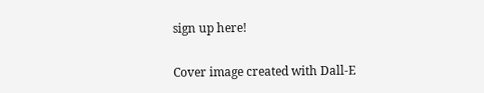sign up here!

Cover image created with Dall-E